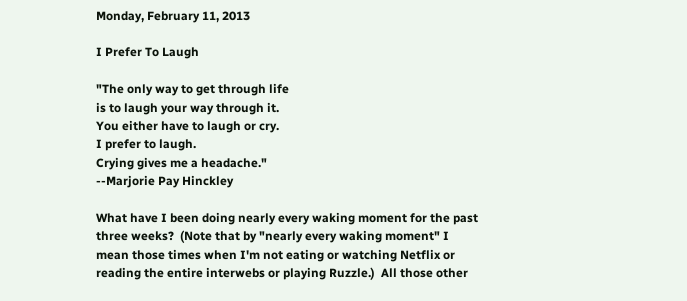Monday, February 11, 2013

I Prefer To Laugh

"The only way to get through life
is to laugh your way through it.
You either have to laugh or cry.
I prefer to laugh.
Crying gives me a headache."
--Marjorie Pay Hinckley

What have I been doing nearly every waking moment for the past three weeks?  (Note that by "nearly every waking moment" I mean those times when I'm not eating or watching Netflix or reading the entire interwebs or playing Ruzzle.)  All those other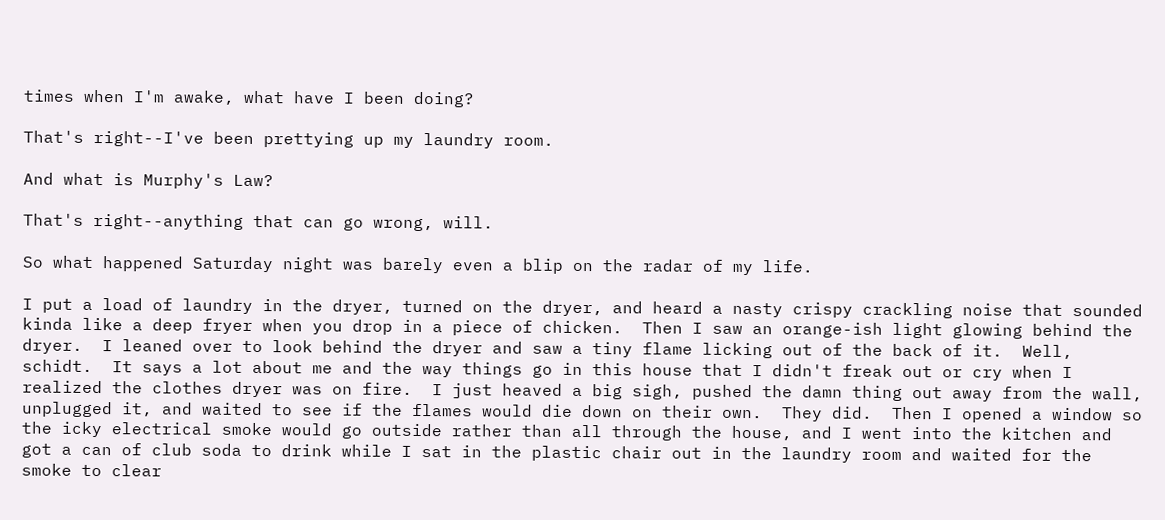times when I'm awake, what have I been doing?

That's right--I've been prettying up my laundry room.

And what is Murphy's Law?

That's right--anything that can go wrong, will.

So what happened Saturday night was barely even a blip on the radar of my life.

I put a load of laundry in the dryer, turned on the dryer, and heard a nasty crispy crackling noise that sounded kinda like a deep fryer when you drop in a piece of chicken.  Then I saw an orange-ish light glowing behind the dryer.  I leaned over to look behind the dryer and saw a tiny flame licking out of the back of it.  Well, schidt.  It says a lot about me and the way things go in this house that I didn't freak out or cry when I realized the clothes dryer was on fire.  I just heaved a big sigh, pushed the damn thing out away from the wall, unplugged it, and waited to see if the flames would die down on their own.  They did.  Then I opened a window so the icky electrical smoke would go outside rather than all through the house, and I went into the kitchen and got a can of club soda to drink while I sat in the plastic chair out in the laundry room and waited for the smoke to clear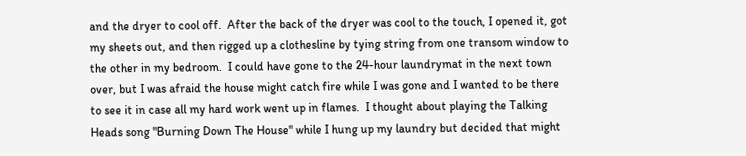and the dryer to cool off.  After the back of the dryer was cool to the touch, I opened it, got my sheets out, and then rigged up a clothesline by tying string from one transom window to the other in my bedroom.  I could have gone to the 24-hour laundrymat in the next town over, but I was afraid the house might catch fire while I was gone and I wanted to be there to see it in case all my hard work went up in flames.  I thought about playing the Talking Heads song "Burning Down The House" while I hung up my laundry but decided that might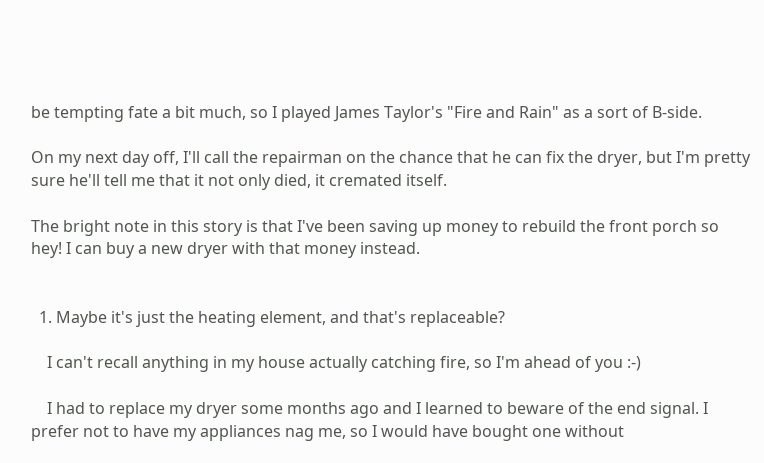be tempting fate a bit much, so I played James Taylor's "Fire and Rain" as a sort of B-side.

On my next day off, I'll call the repairman on the chance that he can fix the dryer, but I'm pretty sure he'll tell me that it not only died, it cremated itself.

The bright note in this story is that I've been saving up money to rebuild the front porch so hey! I can buy a new dryer with that money instead.


  1. Maybe it's just the heating element, and that's replaceable?

    I can't recall anything in my house actually catching fire, so I'm ahead of you :-)

    I had to replace my dryer some months ago and I learned to beware of the end signal. I prefer not to have my appliances nag me, so I would have bought one without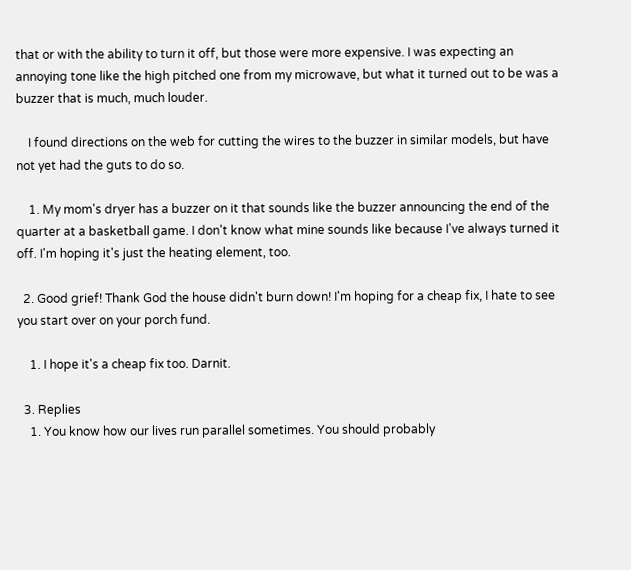that or with the ability to turn it off, but those were more expensive. I was expecting an annoying tone like the high pitched one from my microwave, but what it turned out to be was a buzzer that is much, much louder.

    I found directions on the web for cutting the wires to the buzzer in similar models, but have not yet had the guts to do so.

    1. My mom's dryer has a buzzer on it that sounds like the buzzer announcing the end of the quarter at a basketball game. I don't know what mine sounds like because I've always turned it off. I'm hoping it's just the heating element, too.

  2. Good grief! Thank God the house didn't burn down! I'm hoping for a cheap fix, I hate to see you start over on your porch fund.

    1. I hope it's a cheap fix too. Darnit.

  3. Replies
    1. You know how our lives run parallel sometimes. You should probably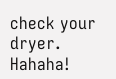check your dryer. Hahaha!